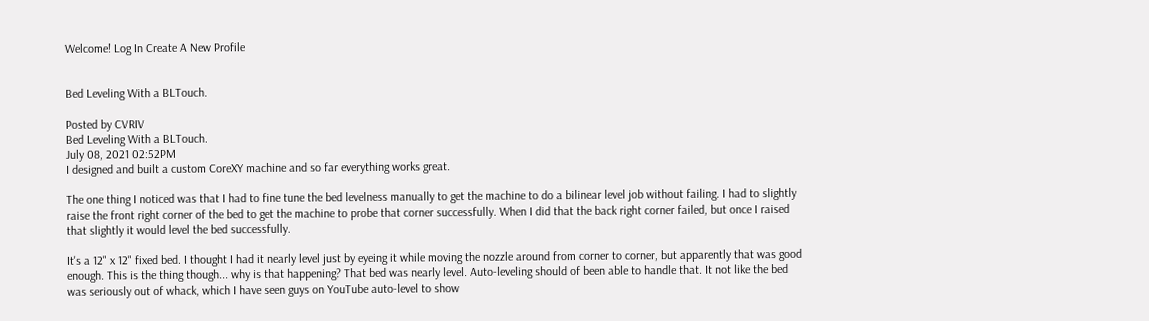Welcome! Log In Create A New Profile


Bed Leveling With a BLTouch.

Posted by CVRIV
Bed Leveling With a BLTouch.
July 08, 2021 02:52PM
I designed and built a custom CoreXY machine and so far everything works great.

The one thing I noticed was that I had to fine tune the bed levelness manually to get the machine to do a bilinear level job without failing. I had to slightly raise the front right corner of the bed to get the machine to probe that corner successfully. When I did that the back right corner failed, but once I raised that slightly it would level the bed successfully.

It's a 12" x 12" fixed bed. I thought I had it nearly level just by eyeing it while moving the nozzle around from corner to corner, but apparently that was good enough. This is the thing though... why is that happening? That bed was nearly level. Auto-leveling should of been able to handle that. It not like the bed was seriously out of whack, which I have seen guys on YouTube auto-level to show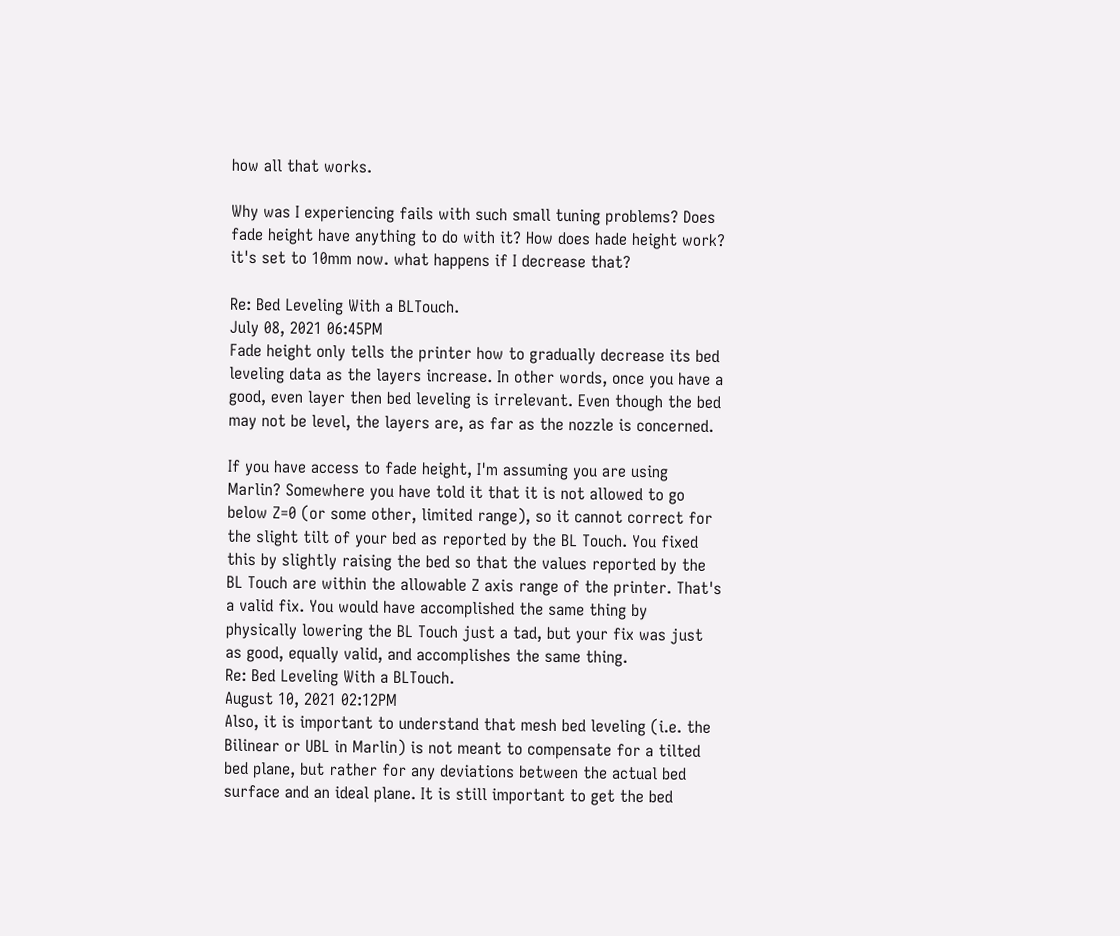how all that works.

Why was I experiencing fails with such small tuning problems? Does fade height have anything to do with it? How does hade height work? it's set to 10mm now. what happens if I decrease that?

Re: Bed Leveling With a BLTouch.
July 08, 2021 06:45PM
Fade height only tells the printer how to gradually decrease its bed leveling data as the layers increase. In other words, once you have a good, even layer then bed leveling is irrelevant. Even though the bed may not be level, the layers are, as far as the nozzle is concerned.

If you have access to fade height, I'm assuming you are using Marlin? Somewhere you have told it that it is not allowed to go below Z=0 (or some other, limited range), so it cannot correct for the slight tilt of your bed as reported by the BL Touch. You fixed this by slightly raising the bed so that the values reported by the BL Touch are within the allowable Z axis range of the printer. That's a valid fix. You would have accomplished the same thing by physically lowering the BL Touch just a tad, but your fix was just as good, equally valid, and accomplishes the same thing.
Re: Bed Leveling With a BLTouch.
August 10, 2021 02:12PM
Also, it is important to understand that mesh bed leveling (i.e. the Bilinear or UBL in Marlin) is not meant to compensate for a tilted bed plane, but rather for any deviations between the actual bed surface and an ideal plane. It is still important to get the bed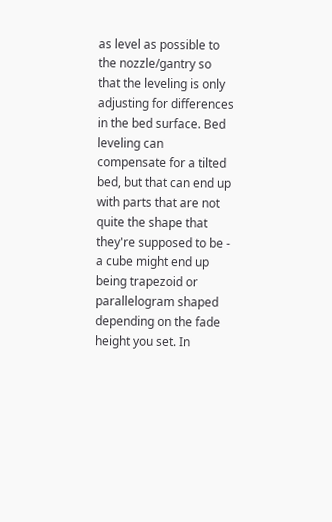as level as possible to the nozzle/gantry so that the leveling is only adjusting for differences in the bed surface. Bed leveling can compensate for a tilted bed, but that can end up with parts that are not quite the shape that they're supposed to be - a cube might end up being trapezoid or parallelogram shaped depending on the fade height you set. In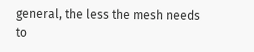general, the less the mesh needs to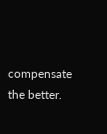compensate the better.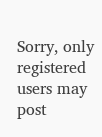Sorry, only registered users may post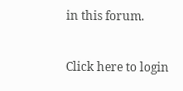in this forum.

Click here to login